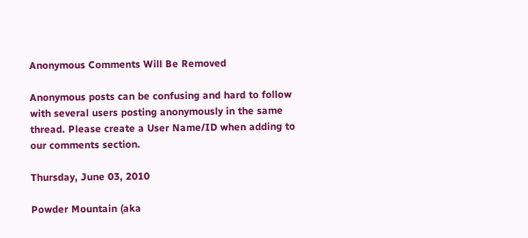Anonymous Comments Will Be Removed

Anonymous posts can be confusing and hard to follow with several users posting anonymously in the same thread. Please create a User Name/ID when adding to our comments section.

Thursday, June 03, 2010

Powder Mountain (aka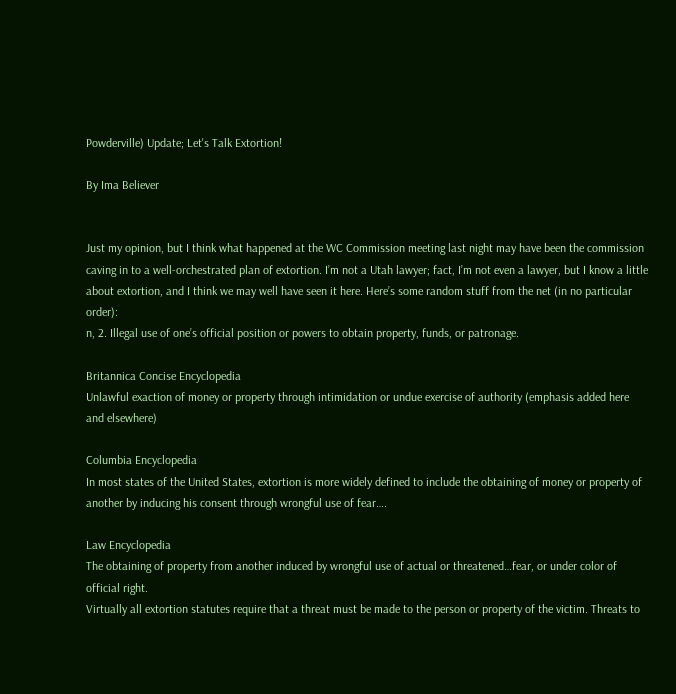Powderville) Update; Let's Talk Extortion!

By Ima Believer


Just my opinion, but I think what happened at the WC Commission meeting last night may have been the commission caving in to a well-orchestrated plan of extortion. I’m not a Utah lawyer; fact, I’m not even a lawyer, but I know a little about extortion, and I think we may well have seen it here. Here’s some random stuff from the net (in no particular order):
n, 2. Illegal use of one’s official position or powers to obtain property, funds, or patronage.

Britannica Concise Encyclopedia
Unlawful exaction of money or property through intimidation or undue exercise of authority (emphasis added here and elsewhere)

Columbia Encyclopedia
In most states of the United States, extortion is more widely defined to include the obtaining of money or property of another by inducing his consent through wrongful use of fear….

Law Encyclopedia
The obtaining of property from another induced by wrongful use of actual or threatened…fear, or under color of official right.
Virtually all extortion statutes require that a threat must be made to the person or property of the victim. Threats to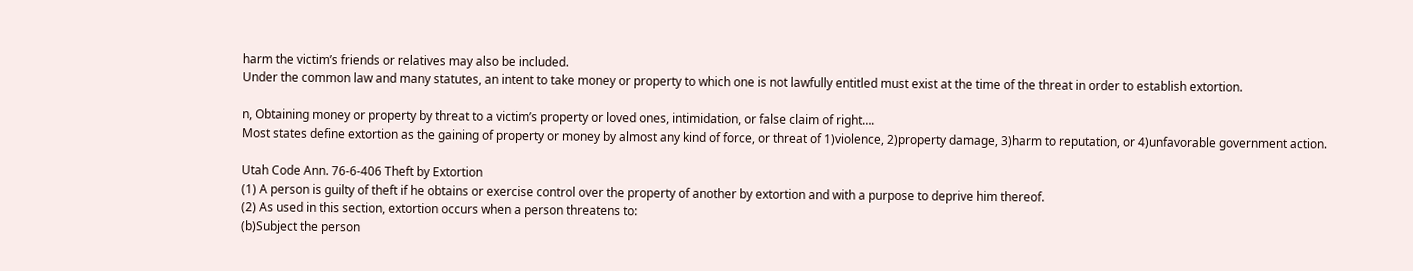harm the victim’s friends or relatives may also be included.
Under the common law and many statutes, an intent to take money or property to which one is not lawfully entitled must exist at the time of the threat in order to establish extortion.

n, Obtaining money or property by threat to a victim’s property or loved ones, intimidation, or false claim of right….
Most states define extortion as the gaining of property or money by almost any kind of force, or threat of 1)violence, 2)property damage, 3)harm to reputation, or 4)unfavorable government action.

Utah Code Ann. 76-6-406 Theft by Extortion
(1) A person is guilty of theft if he obtains or exercise control over the property of another by extortion and with a purpose to deprive him thereof.
(2) As used in this section, extortion occurs when a person threatens to:
(b)Subject the person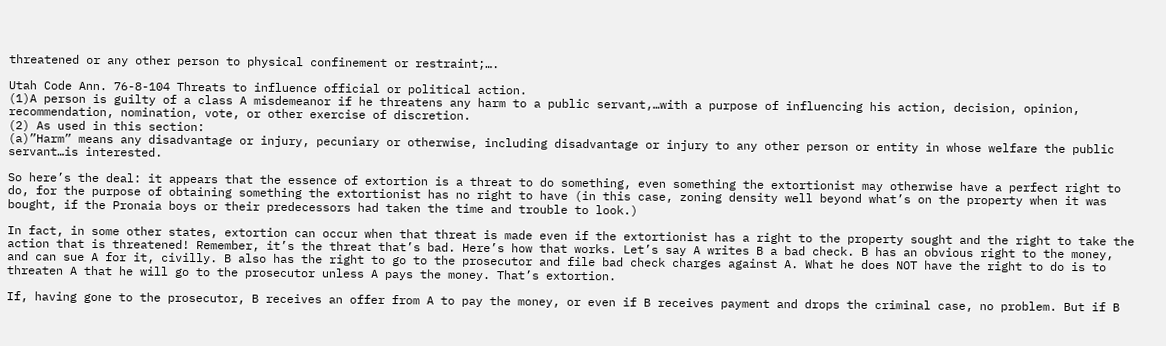threatened or any other person to physical confinement or restraint;….

Utah Code Ann. 76-8-104 Threats to influence official or political action.
(1)A person is guilty of a class A misdemeanor if he threatens any harm to a public servant,…with a purpose of influencing his action, decision, opinion, recommendation, nomination, vote, or other exercise of discretion.
(2) As used in this section:
(a)”Harm” means any disadvantage or injury, pecuniary or otherwise, including disadvantage or injury to any other person or entity in whose welfare the public servant…is interested.

So here’s the deal: it appears that the essence of extortion is a threat to do something, even something the extortionist may otherwise have a perfect right to do, for the purpose of obtaining something the extortionist has no right to have (in this case, zoning density well beyond what’s on the property when it was bought, if the Pronaia boys or their predecessors had taken the time and trouble to look.)

In fact, in some other states, extortion can occur when that threat is made even if the extortionist has a right to the property sought and the right to take the action that is threatened! Remember, it’s the threat that’s bad. Here’s how that works. Let’s say A writes B a bad check. B has an obvious right to the money, and can sue A for it, civilly. B also has the right to go to the prosecutor and file bad check charges against A. What he does NOT have the right to do is to threaten A that he will go to the prosecutor unless A pays the money. That’s extortion.

If, having gone to the prosecutor, B receives an offer from A to pay the money, or even if B receives payment and drops the criminal case, no problem. But if B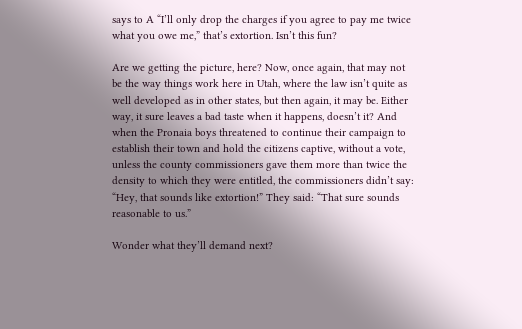says to A “I’ll only drop the charges if you agree to pay me twice what you owe me,” that’s extortion. Isn’t this fun?

Are we getting the picture, here? Now, once again, that may not be the way things work here in Utah, where the law isn’t quite as well developed as in other states, but then again, it may be. Either way, it sure leaves a bad taste when it happens, doesn’t it? And when the Pronaia boys threatened to continue their campaign to establish their town and hold the citizens captive, without a vote, unless the county commissioners gave them more than twice the density to which they were entitled, the commissioners didn’t say: “Hey, that sounds like extortion!” They said: “That sure sounds reasonable to us.”

Wonder what they’ll demand next?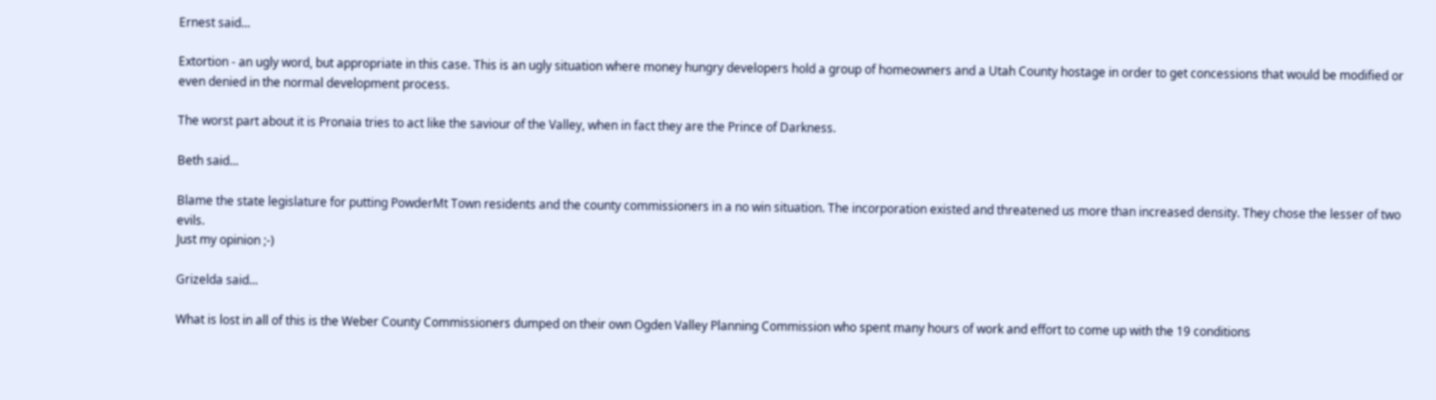Ernest said...

Extortion - an ugly word, but appropriate in this case. This is an ugly situation where money hungry developers hold a group of homeowners and a Utah County hostage in order to get concessions that would be modified or even denied in the normal development process.

The worst part about it is Pronaia tries to act like the saviour of the Valley, when in fact they are the Prince of Darkness.

Beth said...

Blame the state legislature for putting PowderMt Town residents and the county commissioners in a no win situation. The incorporation existed and threatened us more than increased density. They chose the lesser of two evils.
Just my opinion ;-)

Grizelda said...

What is lost in all of this is the Weber County Commissioners dumped on their own Ogden Valley Planning Commission who spent many hours of work and effort to come up with the 19 conditions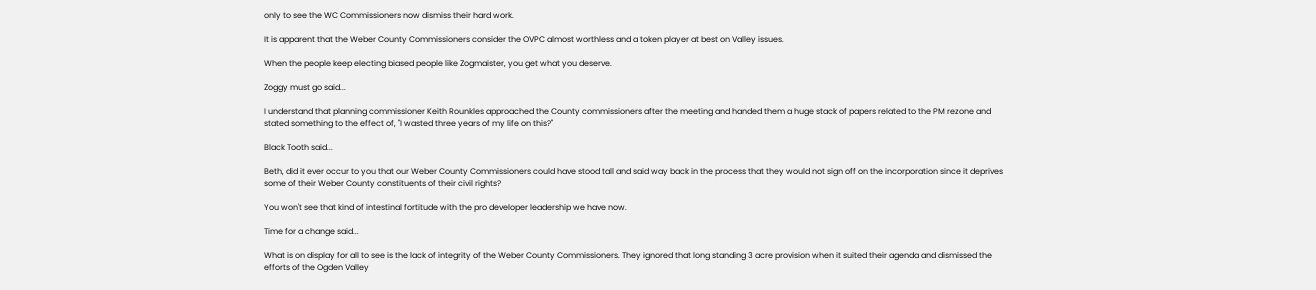only to see the WC Commissioners now dismiss their hard work.

It is apparent that the Weber County Commissioners consider the OVPC almost worthless and a token player at best on Valley issues.

When the people keep electing biased people like Zogmaister, you get what you deserve.

Zoggy must go said...

I understand that planning commissioner Keith Rounkles approached the County commissioners after the meeting and handed them a huge stack of papers related to the PM rezone and stated something to the effect of, "I wasted three years of my life on this?"

Black Tooth said...

Beth, did it ever occur to you that our Weber County Commissioners could have stood tall and said way back in the process that they would not sign off on the incorporation since it deprives some of their Weber County constituents of their civil rights?

You won't see that kind of intestinal fortitude with the pro developer leadership we have now.

Time for a change said...

What is on display for all to see is the lack of integrity of the Weber County Commissioners. They ignored that long standing 3 acre provision when it suited their agenda and dismissed the efforts of the Ogden Valley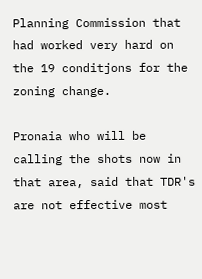Planning Commission that had worked very hard on the 19 conditjons for the zoning change.

Pronaia who will be calling the shots now in that area, said that TDR's are not effective most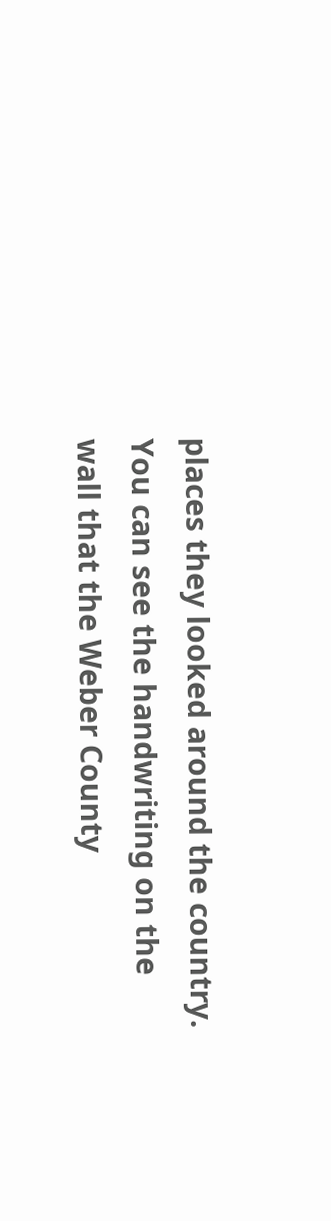places they looked around the country. You can see the handwriting on the wall that the Weber County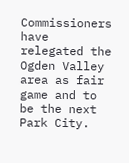Commissioners have relegated the Ogden Valley area as fair game and to be the next Park City.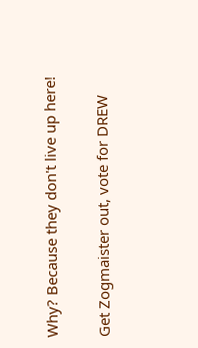Why? Because they don't live up here!

Get Zogmaister out, vote for DREW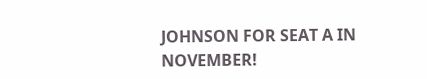JOHNSON FOR SEAT A IN NOVEMBER!